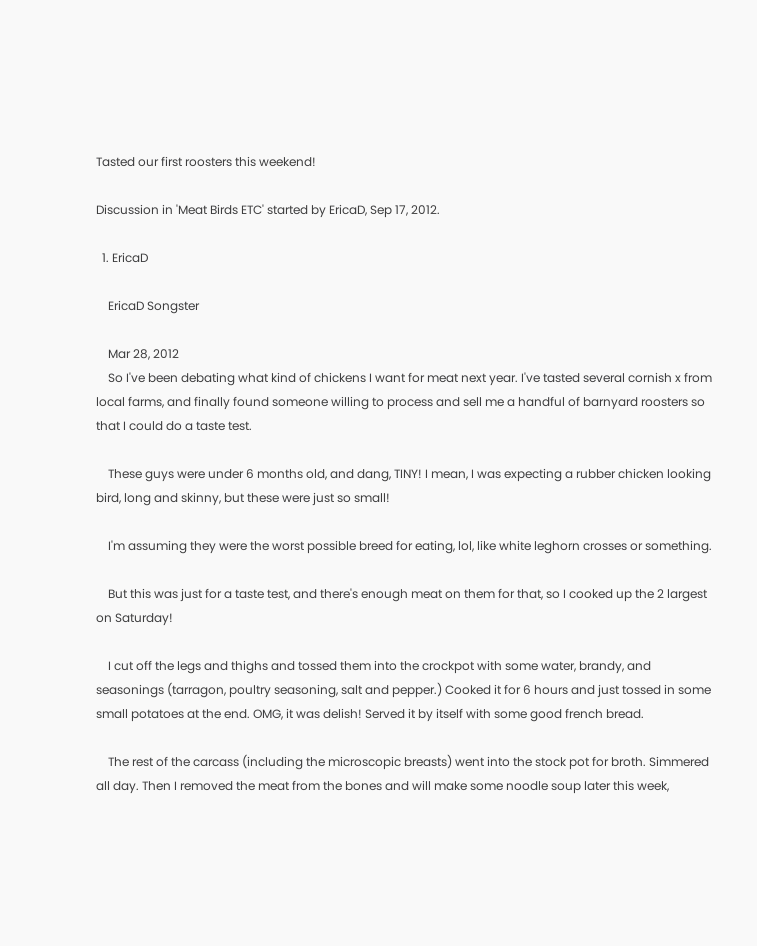Tasted our first roosters this weekend!

Discussion in 'Meat Birds ETC' started by EricaD, Sep 17, 2012.

  1. EricaD

    EricaD Songster

    Mar 28, 2012
    So I've been debating what kind of chickens I want for meat next year. I've tasted several cornish x from local farms, and finally found someone willing to process and sell me a handful of barnyard roosters so that I could do a taste test.

    These guys were under 6 months old, and dang, TINY! I mean, I was expecting a rubber chicken looking bird, long and skinny, but these were just so small!

    I'm assuming they were the worst possible breed for eating, lol, like white leghorn crosses or something.

    But this was just for a taste test, and there's enough meat on them for that, so I cooked up the 2 largest on Saturday!

    I cut off the legs and thighs and tossed them into the crockpot with some water, brandy, and seasonings (tarragon, poultry seasoning, salt and pepper.) Cooked it for 6 hours and just tossed in some small potatoes at the end. OMG, it was delish! Served it by itself with some good french bread.

    The rest of the carcass (including the microscopic breasts) went into the stock pot for broth. Simmered all day. Then I removed the meat from the bones and will make some noodle soup later this week,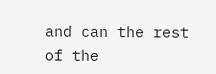and can the rest of the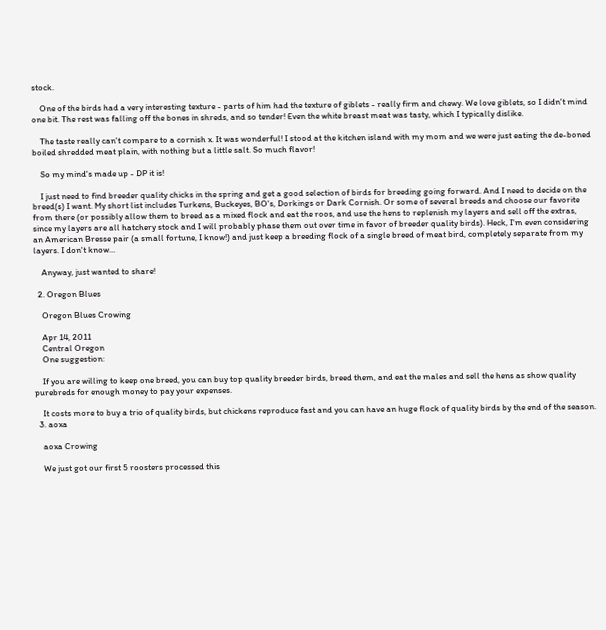stock.

    One of the birds had a very interesting texture - parts of him had the texture of giblets - really firm and chewy. We love giblets, so I didn't mind one bit. The rest was falling off the bones in shreds, and so tender! Even the white breast meat was tasty, which I typically dislike.

    The taste really can't compare to a cornish x. It was wonderful! I stood at the kitchen island with my mom and we were just eating the de-boned boiled shredded meat plain, with nothing but a little salt. So much flavor!

    So my mind's made up - DP it is!

    I just need to find breeder quality chicks in the spring and get a good selection of birds for breeding going forward. And I need to decide on the breed(s) I want. My short list includes Turkens, Buckeyes, BO's, Dorkings or Dark Cornish. Or some of several breeds and choose our favorite from there (or possibly allow them to breed as a mixed flock and eat the roos, and use the hens to replenish my layers and sell off the extras, since my layers are all hatchery stock and I will probably phase them out over time in favor of breeder quality birds). Heck, I'm even considering an American Bresse pair (a small fortune, I know!) and just keep a breeding flock of a single breed of meat bird, completely separate from my layers. I don't know...

    Anyway, just wanted to share!

  2. Oregon Blues

    Oregon Blues Crowing

    Apr 14, 2011
    Central Oregon
    One suggestion:

    If you are willing to keep one breed, you can buy top quality breeder birds, breed them, and eat the males and sell the hens as show quality purebreds for enough money to pay your expenses.

    It costs more to buy a trio of quality birds, but chickens reproduce fast and you can have an huge flock of quality birds by the end of the season.
  3. aoxa

    aoxa Crowing

    We just got our first 5 roosters processed this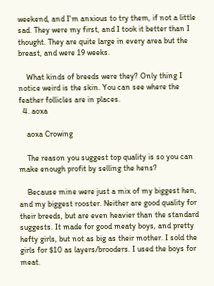weekend, and I'm anxious to try them, if not a little sad. They were my first, and I took it better than I thought. They are quite large in every area but the breast, and were 19 weeks.

    What kinds of breeds were they? Only thing I notice weird is the skin. You can see where the feather follicles are in places.
  4. aoxa

    aoxa Crowing

    The reason you suggest top quality is so you can make enough profit by selling the hens?

    Because mine were just a mix of my biggest hen, and my biggest rooster. Neither are good quality for their breeds, but are even heavier than the standard suggests. It made for good meaty boys, and pretty hefty girls, but not as big as their mother. I sold the girls for $10 as layers/brooders. I used the boys for meat.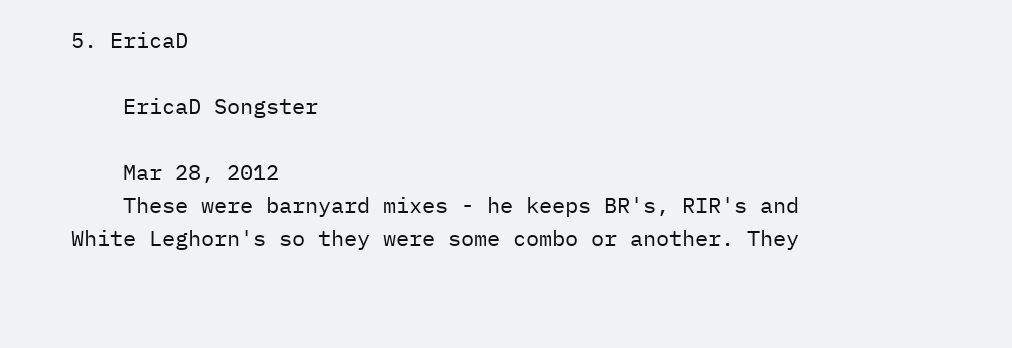5. EricaD

    EricaD Songster

    Mar 28, 2012
    These were barnyard mixes - he keeps BR's, RIR's and White Leghorn's so they were some combo or another. They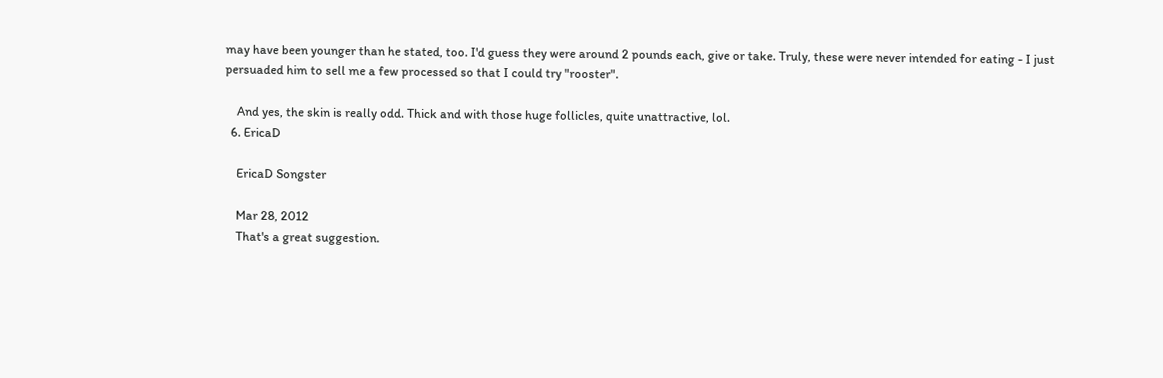may have been younger than he stated, too. I'd guess they were around 2 pounds each, give or take. Truly, these were never intended for eating - I just persuaded him to sell me a few processed so that I could try "rooster".

    And yes, the skin is really odd. Thick and with those huge follicles, quite unattractive, lol.
  6. EricaD

    EricaD Songster

    Mar 28, 2012
    That's a great suggestion.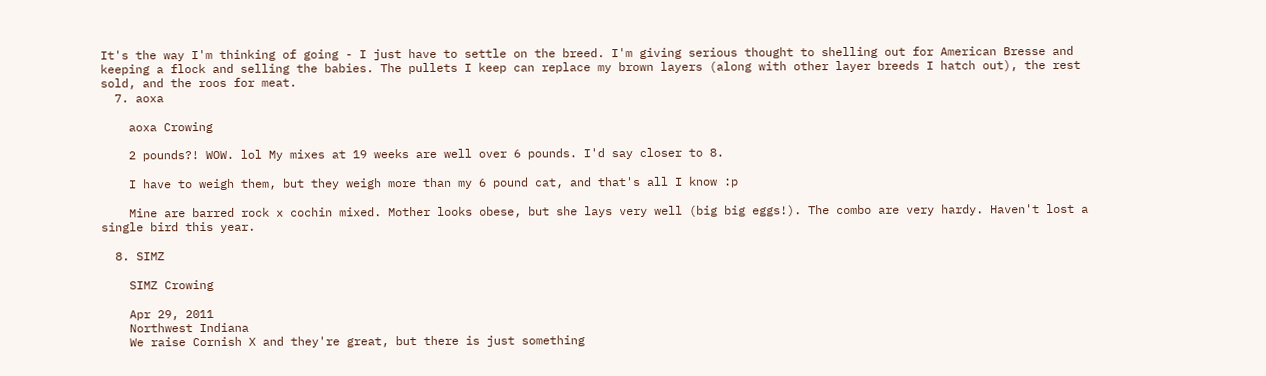It's the way I'm thinking of going - I just have to settle on the breed. I'm giving serious thought to shelling out for American Bresse and keeping a flock and selling the babies. The pullets I keep can replace my brown layers (along with other layer breeds I hatch out), the rest sold, and the roos for meat.
  7. aoxa

    aoxa Crowing

    2 pounds?! WOW. lol My mixes at 19 weeks are well over 6 pounds. I'd say closer to 8.

    I have to weigh them, but they weigh more than my 6 pound cat, and that's all I know :p

    Mine are barred rock x cochin mixed. Mother looks obese, but she lays very well (big big eggs!). The combo are very hardy. Haven't lost a single bird this year.

  8. SIMZ

    SIMZ Crowing

    Apr 29, 2011
    Northwest Indiana
    We raise Cornish X and they're great, but there is just something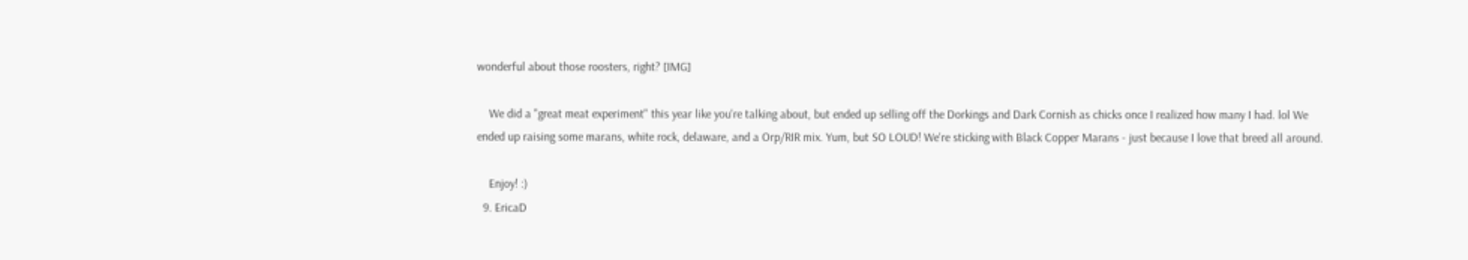wonderful about those roosters, right? [IMG]

    We did a "great meat experiment" this year like you're talking about, but ended up selling off the Dorkings and Dark Cornish as chicks once I realized how many I had. lol We ended up raising some marans, white rock, delaware, and a Orp/RIR mix. Yum, but SO LOUD! We're sticking with Black Copper Marans - just because I love that breed all around.

    Enjoy! :)
  9. EricaD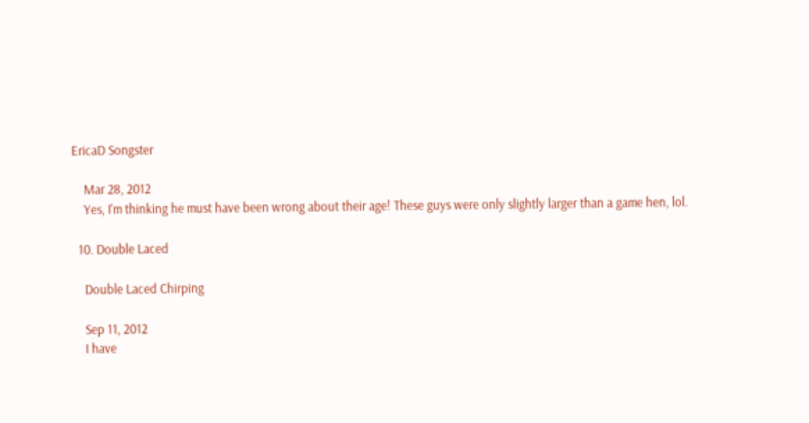EricaD Songster

    Mar 28, 2012
    Yes, I'm thinking he must have been wrong about their age! These guys were only slightly larger than a game hen, lol.

  10. Double Laced

    Double Laced Chirping

    Sep 11, 2012
    I have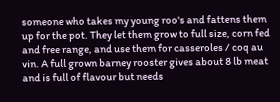someone who takes my young roo's and fattens them up for the pot. They let them grow to full size, corn fed and free range, and use them for casseroles / coq au vin. A full grown barney rooster gives about 8 lb meat and is full of flavour but needs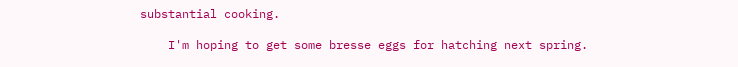substantial cooking.

    I'm hoping to get some bresse eggs for hatching next spring.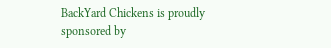BackYard Chickens is proudly sponsored by